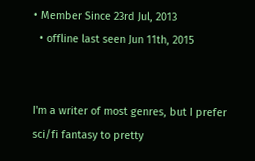• Member Since 23rd Jul, 2013
  • offline last seen Jun 11th, 2015


I'm a writer of most genres, but I prefer sci/fi fantasy to pretty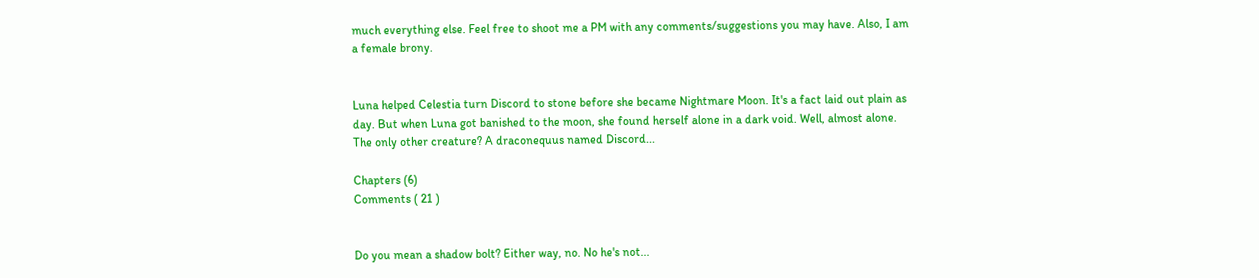much everything else. Feel free to shoot me a PM with any comments/suggestions you may have. Also, I am a female brony.


Luna helped Celestia turn Discord to stone before she became Nightmare Moon. It's a fact laid out plain as day. But when Luna got banished to the moon, she found herself alone in a dark void. Well, almost alone. The only other creature? A draconequus named Discord...

Chapters (6)
Comments ( 21 )


Do you mean a shadow bolt? Either way, no. No he's not...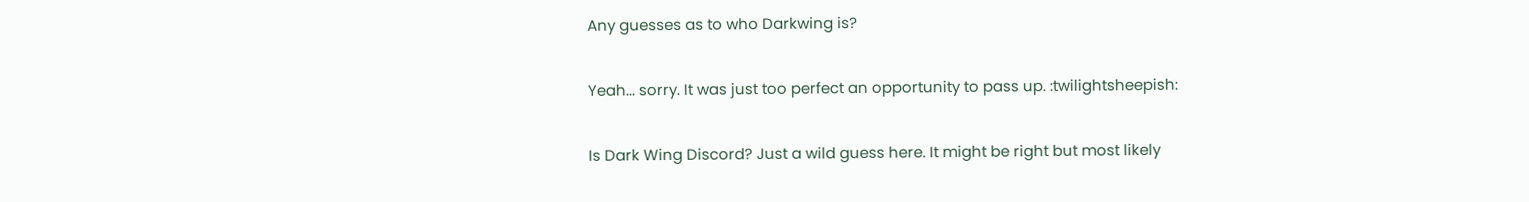Any guesses as to who Darkwing is?

Yeah... sorry. It was just too perfect an opportunity to pass up. :twilightsheepish:

Is Dark Wing Discord? Just a wild guess here. It might be right but most likely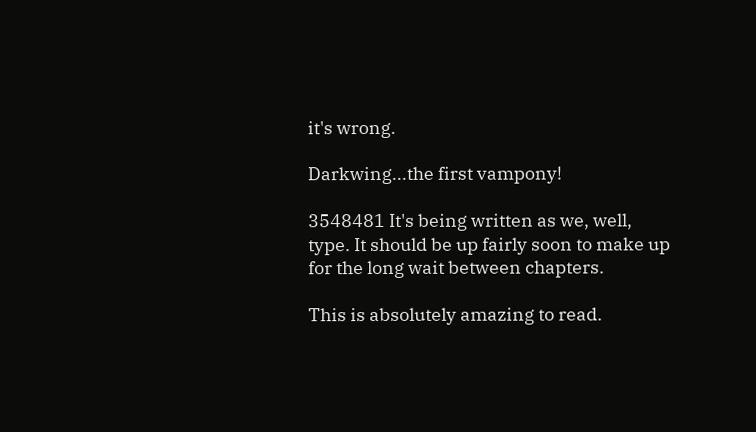it's wrong.

Darkwing...the first vampony!

3548481 It's being written as we, well, type. It should be up fairly soon to make up for the long wait between chapters.

This is absolutely amazing to read.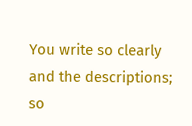You write so clearly and the descriptions; so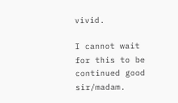vivid.

I cannot wait for this to be continued good sir/madam.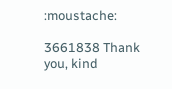:moustache:

3661838 Thank you, kind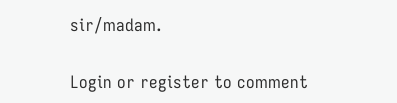sir/madam.

Login or register to comment